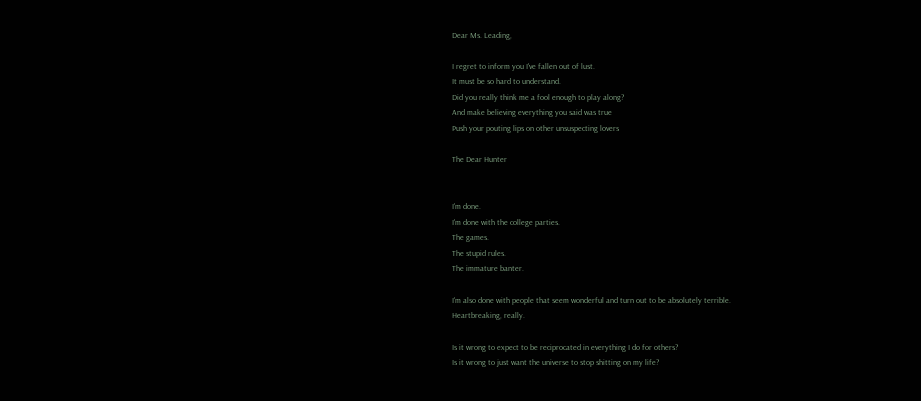Dear Ms. Leading,

I regret to inform you I've fallen out of lust.
It must be so hard to understand.
Did you really think me a fool enough to play along?
And make believing everything you said was true
Push your pouting lips on other unsuspecting lovers

The Dear Hunter


I'm done.
I'm done with the college parties.
The games.
The stupid rules.
The immature banter.

I'm also done with people that seem wonderful and turn out to be absolutely terrible.
Heartbreaking, really.

Is it wrong to expect to be reciprocated in everything I do for others?
Is it wrong to just want the universe to stop shitting on my life?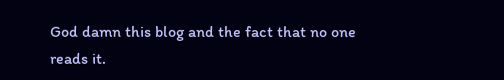God damn this blog and the fact that no one reads it.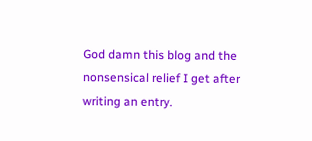God damn this blog and the nonsensical relief I get after writing an entry.